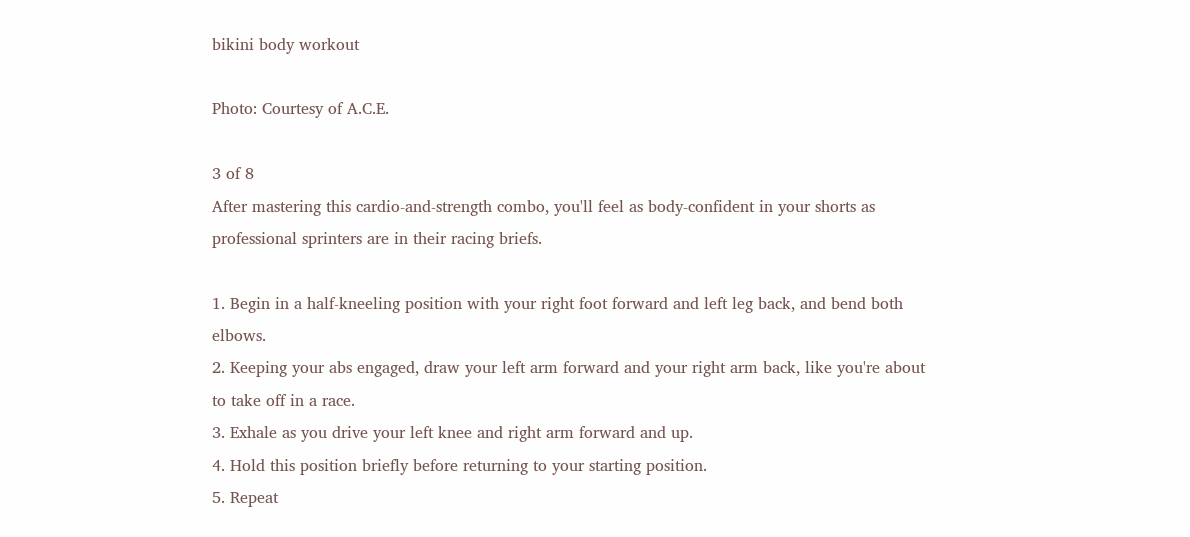bikini body workout

Photo: Courtesy of A.C.E.

3 of 8
After mastering this cardio-and-strength combo, you'll feel as body-confident in your shorts as professional sprinters are in their racing briefs.

1. Begin in a half-kneeling position with your right foot forward and left leg back, and bend both elbows.
2. Keeping your abs engaged, draw your left arm forward and your right arm back, like you're about to take off in a race.
3. Exhale as you drive your left knee and right arm forward and up.
4. Hold this position briefly before returning to your starting position.
5. Repeat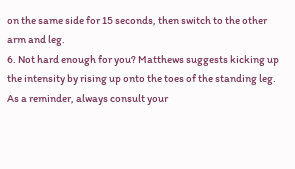on the same side for 15 seconds, then switch to the other arm and leg.
6. Not hard enough for you? Matthews suggests kicking up the intensity by rising up onto the toes of the standing leg.
As a reminder, always consult your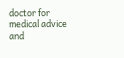doctor for medical advice and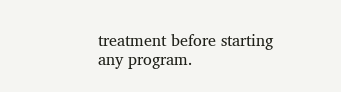treatment before starting any program.